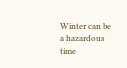Winter can be a hazardous time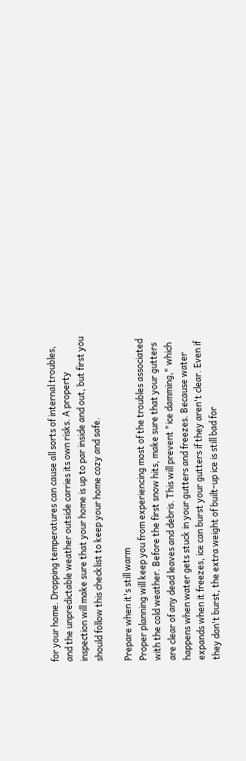for your home. Dropping temperatures can cause all sorts of internal troubles, and the unpredictable weather outside carries its own risks. A property inspection will make sure that your home is up to par inside and out, but first you should follow this checklist to keep your home cozy and safe.

Prepare when it's still warm
Proper planning will keep you from experiencing most of the troubles associated with the cold weather. Before the first snow hits, make sure that your gutters are clear of any dead leaves and debris. This will prevent "ice damming," which happens when water gets stuck in your gutters and freezes. Because water expands when it freezes, ice can burst your gutters if they aren't clear. Even if they don't burst, the extra weight of built-up ice is still bad for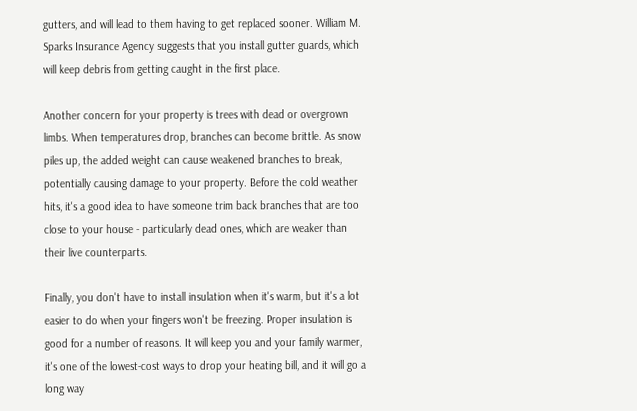gutters, and will lead to them having to get replaced sooner. William M. Sparks Insurance Agency suggests that you install gutter guards, which will keep debris from getting caught in the first place.

Another concern for your property is trees with dead or overgrown limbs. When temperatures drop, branches can become brittle. As snow piles up, the added weight can cause weakened branches to break, potentially causing damage to your property. Before the cold weather hits, it's a good idea to have someone trim back branches that are too close to your house - particularly dead ones, which are weaker than their live counterparts.

Finally, you don't have to install insulation when it's warm, but it's a lot easier to do when your fingers won't be freezing. Proper insulation is good for a number of reasons. It will keep you and your family warmer, it's one of the lowest-cost ways to drop your heating bill, and it will go a long way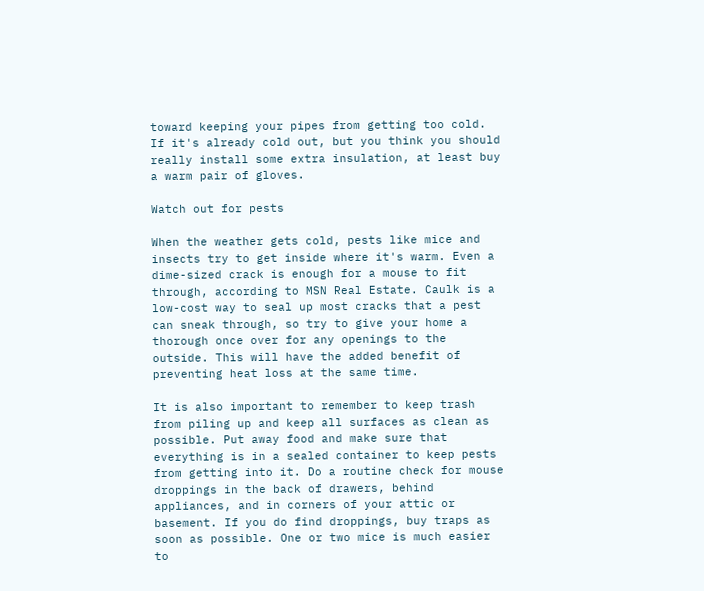toward keeping your pipes from getting too cold. If it's already cold out, but you think you should really install some extra insulation, at least buy a warm pair of gloves.

Watch out for pests

When the weather gets cold, pests like mice and insects try to get inside where it's warm. Even a dime-sized crack is enough for a mouse to fit through, according to MSN Real Estate. Caulk is a low-cost way to seal up most cracks that a pest can sneak through, so try to give your home a thorough once over for any openings to the outside. This will have the added benefit of preventing heat loss at the same time.

It is also important to remember to keep trash from piling up and keep all surfaces as clean as possible. Put away food and make sure that everything is in a sealed container to keep pests from getting into it. Do a routine check for mouse droppings in the back of drawers, behind appliances, and in corners of your attic or basement. If you do find droppings, buy traps as soon as possible. One or two mice is much easier to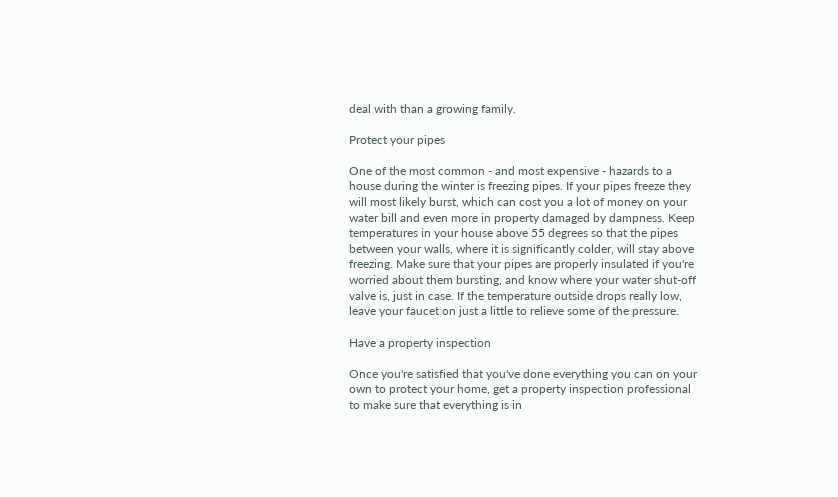deal with than a growing family.

Protect your pipes

One of the most common - and most expensive - hazards to a house during the winter is freezing pipes. If your pipes freeze they will most likely burst, which can cost you a lot of money on your water bill and even more in property damaged by dampness. Keep temperatures in your house above 55 degrees so that the pipes between your walls, where it is significantly colder, will stay above freezing. Make sure that your pipes are properly insulated if you're worried about them bursting, and know where your water shut-off valve is, just in case. If the temperature outside drops really low, leave your faucet on just a little to relieve some of the pressure.

Have a property inspection

Once you're satisfied that you've done everything you can on your own to protect your home, get a property inspection professional to make sure that everything is in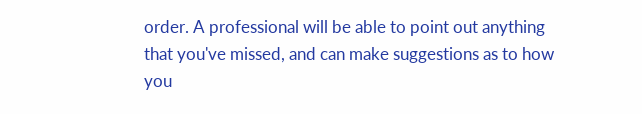order. A professional will be able to point out anything that you've missed, and can make suggestions as to how you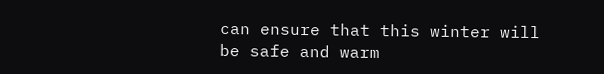can ensure that this winter will be safe and warm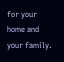for your home and your family.